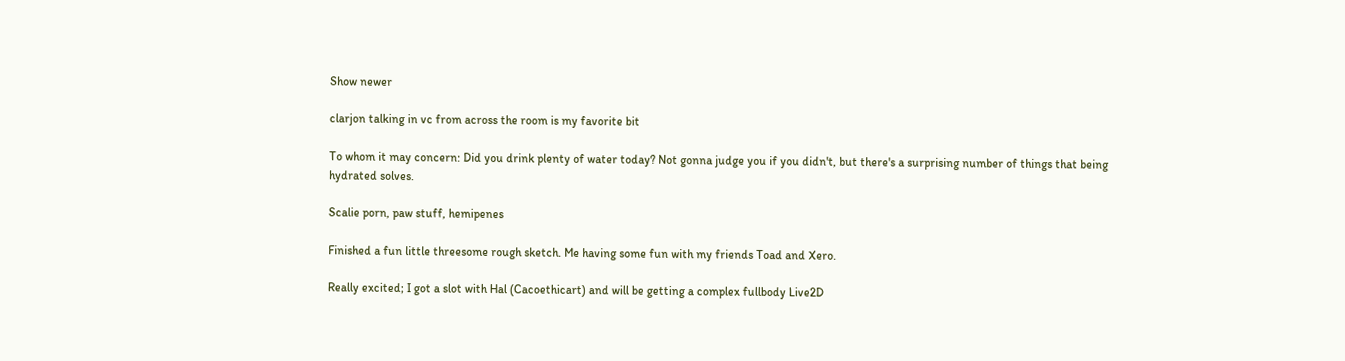Show newer

clarjon talking in vc from across the room is my favorite bit

To whom it may concern: Did you drink plenty of water today? Not gonna judge you if you didn't, but there's a surprising number of things that being hydrated solves.

Scalie porn, paw stuff, hemipenes

Finished a fun little threesome rough sketch. Me having some fun with my friends Toad and Xero.

Really excited; I got a slot with Hal (Cacoethicart) and will be getting a complex fullbody Live2D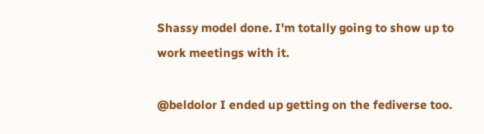Shassy model done. I'm totally going to show up to work meetings with it.

@beldolor I ended up getting on the fediverse too.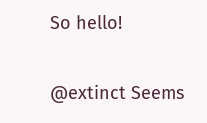So hello!

@extinct Seems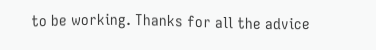to be working. Thanks for all the advice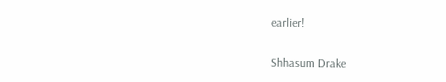earlier!

Shhasum Drake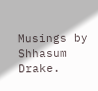Musings by Shhasum Drake.